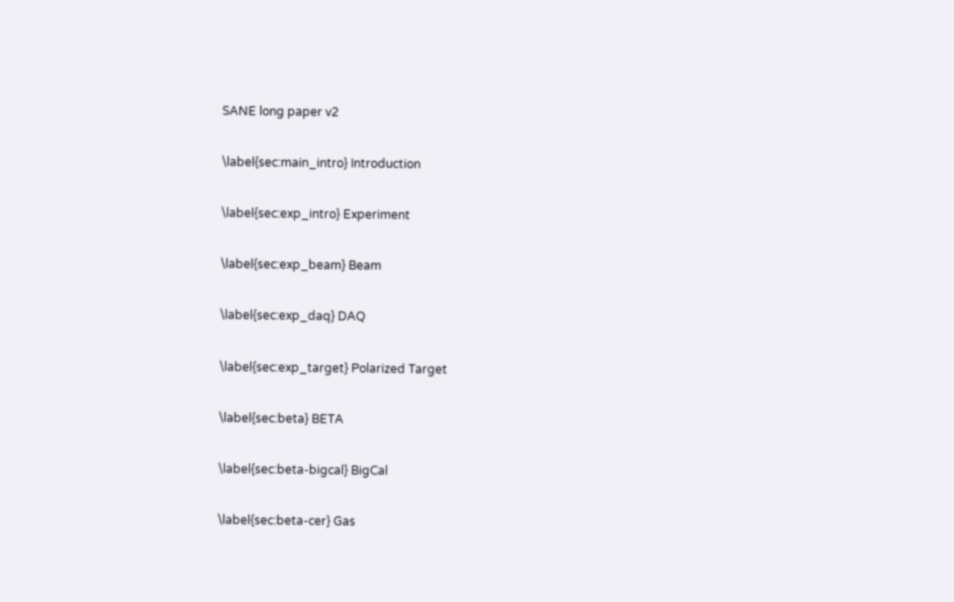SANE long paper v2

\label{sec:main_intro} Introduction

\label{sec:exp_intro} Experiment

\label{sec:exp_beam} Beam

\label{sec:exp_daq} DAQ

\label{sec:exp_target} Polarized Target

\label{sec:beta} BETA

\label{sec:beta-bigcal} BigCal

\label{sec:beta-cer} Gas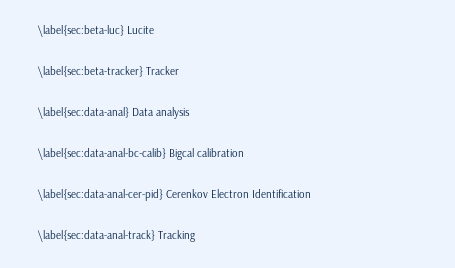\label{sec:beta-luc} Lucite

\label{sec:beta-tracker} Tracker

\label{sec:data-anal} Data analysis

\label{sec:data-anal-bc-calib} Bigcal calibration

\label{sec:data-anal-cer-pid} Cerenkov Electron Identification

\label{sec:data-anal-track} Tracking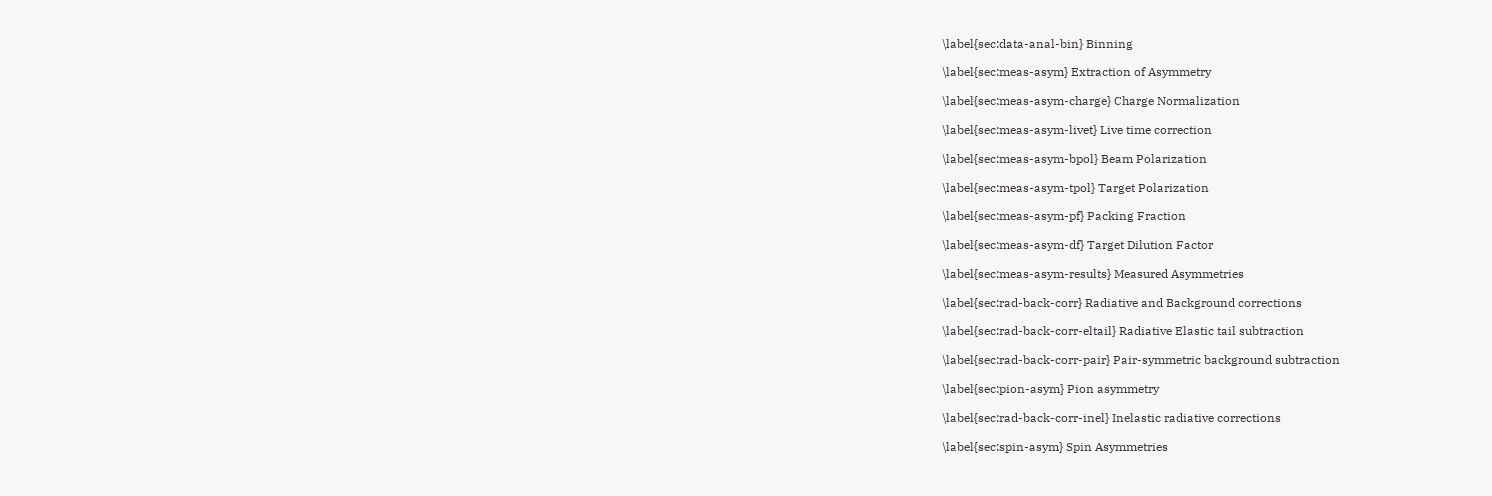\label{sec:data-anal-bin} Binning

\label{sec:meas-asym} Extraction of Asymmetry

\label{sec:meas-asym-charge} Charge Normalization

\label{sec:meas-asym-livet} Live time correction

\label{sec:meas-asym-bpol} Beam Polarization

\label{sec:meas-asym-tpol} Target Polarization

\label{sec:meas-asym-pf} Packing Fraction

\label{sec:meas-asym-df} Target Dilution Factor

\label{sec:meas-asym-results} Measured Asymmetries

\label{sec:rad-back-corr} Radiative and Background corrections

\label{sec:rad-back-corr-eltail} Radiative Elastic tail subtraction

\label{sec:rad-back-corr-pair} Pair-symmetric background subtraction

\label{sec:pion-asym} Pion asymmetry

\label{sec:rad-back-corr-inel} Inelastic radiative corrections

\label{sec:spin-asym} Spin Asymmetries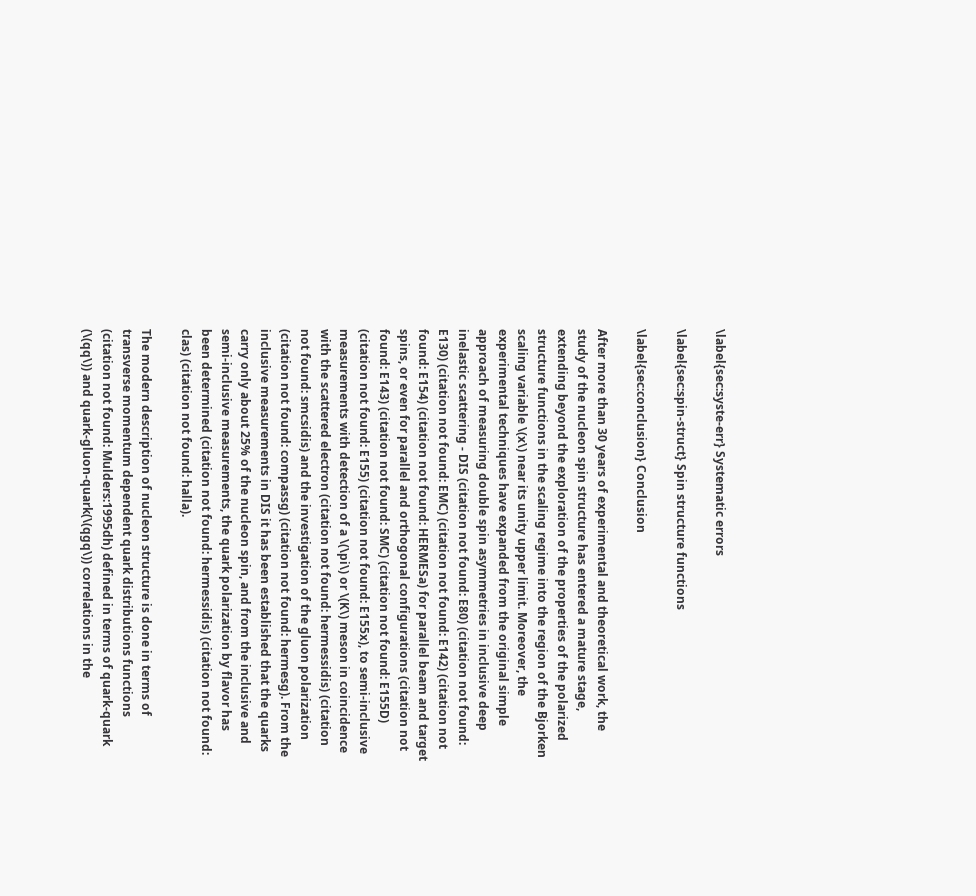\label{sec:syste-err} Systematic errors

\label{sec:spin-struct} Spin structure functions

\label{sec:conclusion} Conclusion

After more than 30 years of experimental and theoretical work, the study of the nucleon spin structure has entered a mature stage, extending beyond the exploration of the properties of the polarized structure functions in the scaling regime into the region of the Bjorken scaling variable \(x\) near its unity upper limit. Moreover, the experimental techniques have expanded from the original simple approach of measuring double spin asymmetries in inclusive deep inelastic scattering - DIS (citation not found: E80) (citation not found: E130) (citation not found: EMC) (citation not found: E142) (citation not found: E154) (citation not found: HERMESa) for parallel beam and target spins, or even for parallel and orthogonal configurations (citation not found: E143) (citation not found: SMC) (citation not found: E155D) (citation not found: E155) (citation not found: E155x), to semi-inclusive measurements with detection of a \(\pi\) or \(K\) meson in coincidence with the scattered electron (citation not found: hermessidis) (citation not found: smcsidis) and the investigation of the gluon polarization (citation not found: compassg) (citation not found: hermesg). From the inclusive measurements in DIS it has been established that the quarks carry only about 25% of the nucleon spin, and from the inclusive and semi-inclusive measurements, the quark polarization by flavor has been determined (citation not found: hermessidis) (citation not found: clas) (citation not found: halla).

The modern description of nucleon structure is done in terms of transverse momentum dependent quark distributions functions (citation not found: Mulders:1995dh) defined in terms of quark-quark (\(qq\)) and quark-gluon-quark(\(qgq\)) correlations in the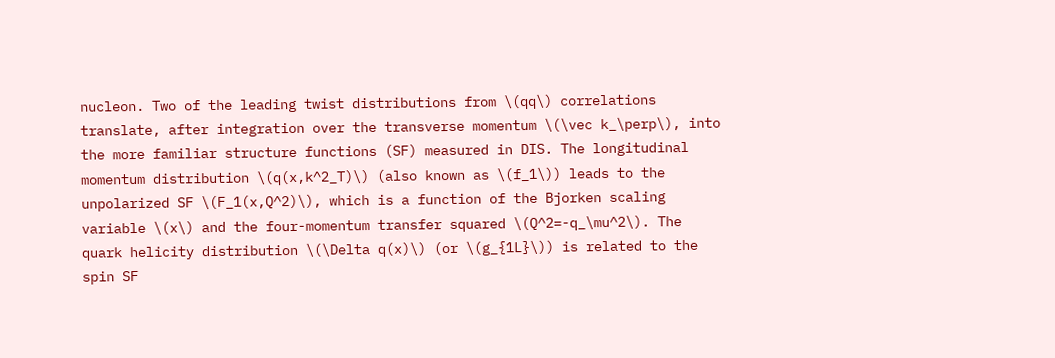nucleon. Two of the leading twist distributions from \(qq\) correlations translate, after integration over the transverse momentum \(\vec k_\perp\), into the more familiar structure functions (SF) measured in DIS. The longitudinal momentum distribution \(q(x,k^2_T)\) (also known as \(f_1\)) leads to the unpolarized SF \(F_1(x,Q^2)\), which is a function of the Bjorken scaling variable \(x\) and the four-momentum transfer squared \(Q^2=-q_\mu^2\). The quark helicity distribution \(\Delta q(x)\) (or \(g_{1L}\)) is related to the spin SF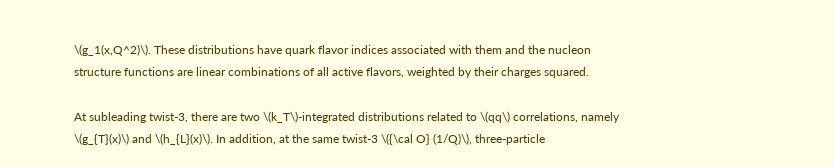\(g_1(x,Q^2)\). These distributions have quark flavor indices associated with them and the nucleon structure functions are linear combinations of all active flavors, weighted by their charges squared.

At subleading twist-3, there are two \(k_T\)-integrated distributions related to \(qq\) correlations, namely \(g_{T}(x)\) and \(h_{L}(x)\). In addition, at the same twist-3 \({\cal O} (1/Q)\), three-particle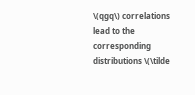\(qgq\) correlations lead to the corresponding distributions \(\tilde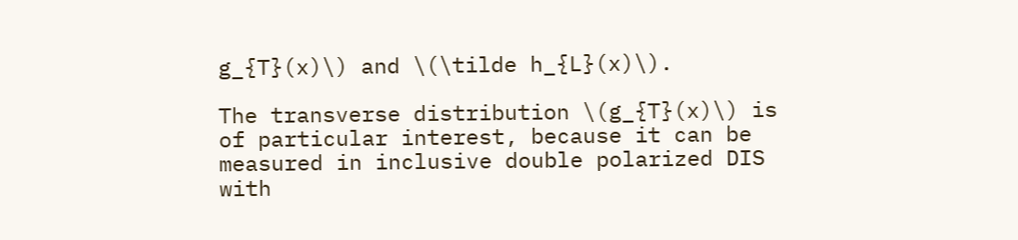g_{T}(x)\) and \(\tilde h_{L}(x)\).

The transverse distribution \(g_{T}(x)\) is of particular interest, because it can be measured in inclusive double polarized DIS with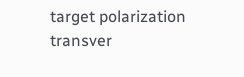target polarization transver